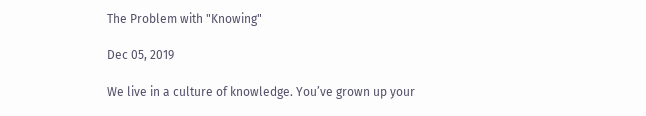The Problem with "Knowing"

Dec 05, 2019

We live in a culture of knowledge. You’ve grown up your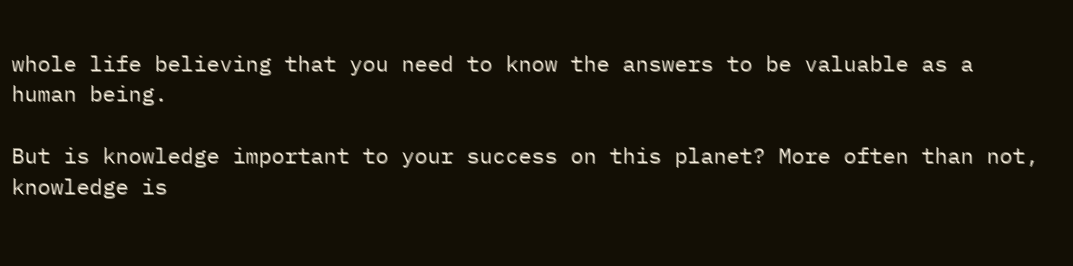whole life believing that you need to know the answers to be valuable as a human being.

But is knowledge important to your success on this planet? More often than not, knowledge is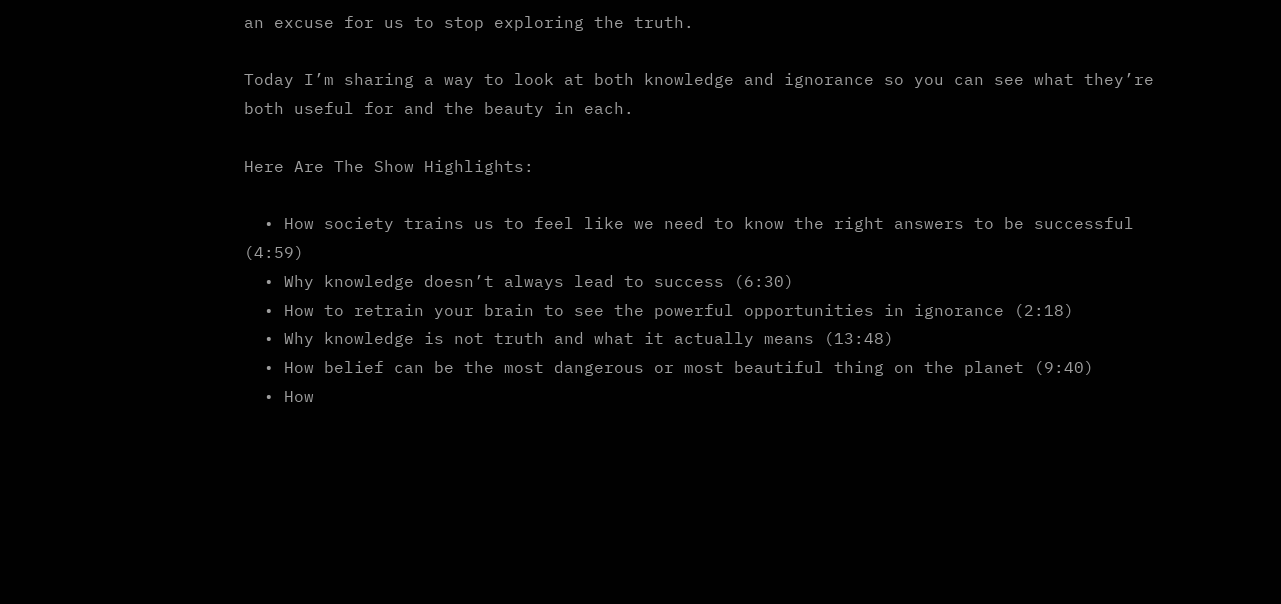an excuse for us to stop exploring the truth.

Today I’m sharing a way to look at both knowledge and ignorance so you can see what they’re both useful for and the beauty in each.

Here Are The Show Highlights:

  • How society trains us to feel like we need to know the right answers to be successful (4:59)
  • Why knowledge doesn’t always lead to success (6:30)
  • How to retrain your brain to see the powerful opportunities in ignorance (2:18)
  • Why knowledge is not truth and what it actually means (13:48)
  • How belief can be the most dangerous or most beautiful thing on the planet (9:40)
  • How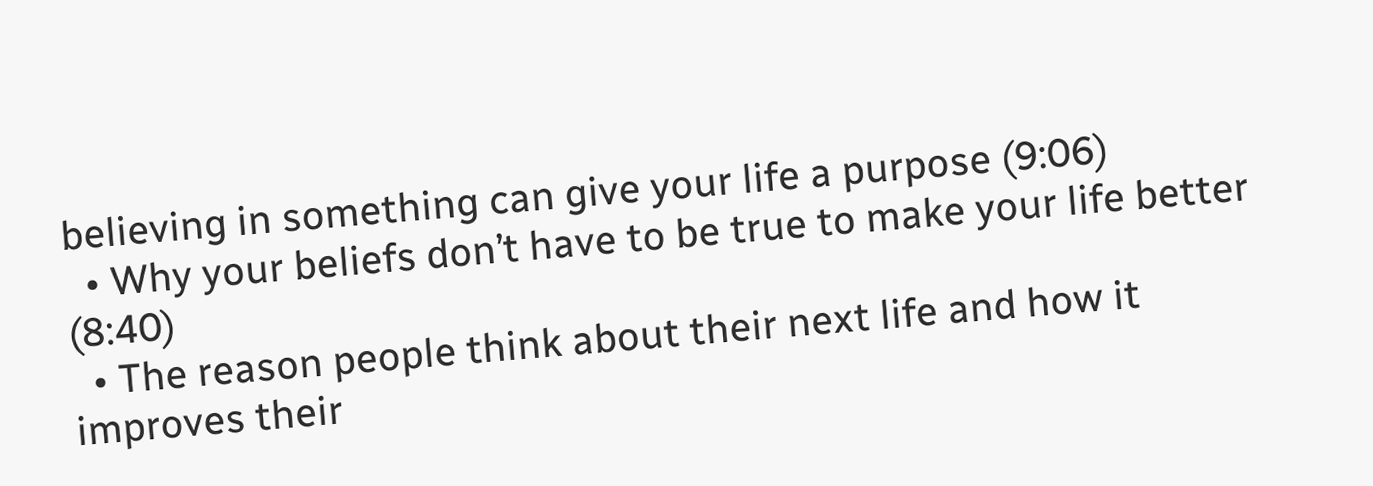believing in something can give your life a purpose (9:06)
  • Why your beliefs don’t have to be true to make your life better (8:40)
  • The reason people think about their next life and how it improves their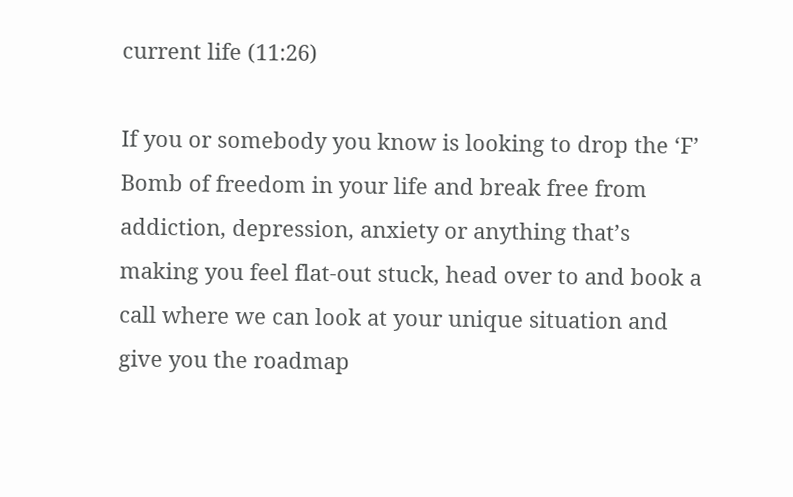current life (11:26)

If you or somebody you know is looking to drop the ‘F’ Bomb of freedom in your life and break free from addiction, depression, anxiety or anything that’s making you feel flat-out stuck, head over to and book a call where we can look at your unique situation and give you the roadmap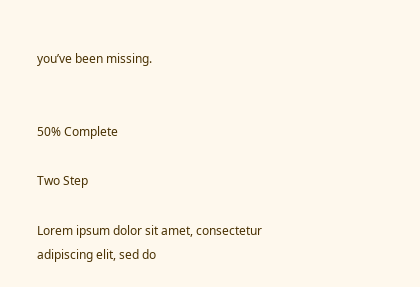you’ve been missing.


50% Complete

Two Step

Lorem ipsum dolor sit amet, consectetur adipiscing elit, sed do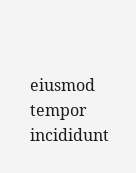eiusmod tempor incididunt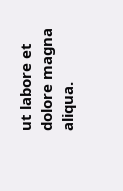ut labore et dolore magna aliqua.